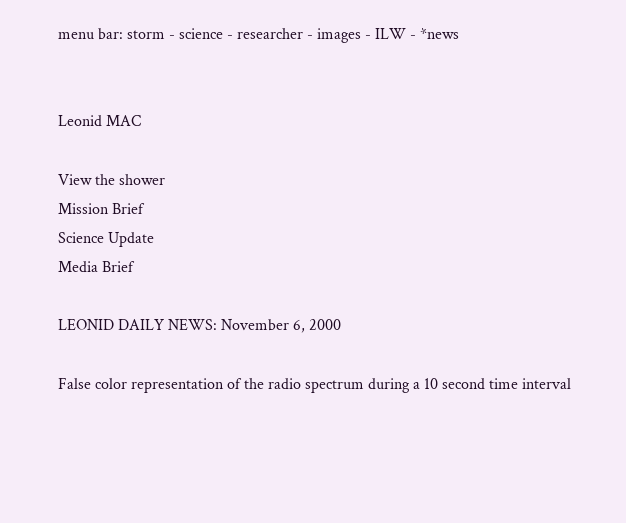menu bar: storm - science - researcher - images - ILW - *news


Leonid MAC

View the shower
Mission Brief
Science Update
Media Brief

LEONID DAILY NEWS: November 6, 2000

False color representation of the radio spectrum during a 10 second time interval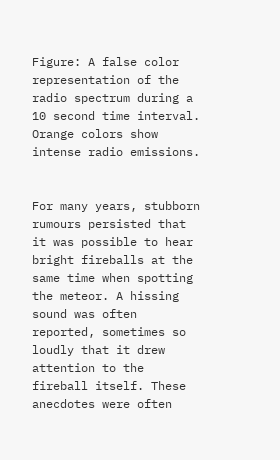Figure: A false color representation of the radio spectrum during a 10 second time interval. Orange colors show intense radio emissions.


For many years, stubborn rumours persisted that it was possible to hear bright fireballs at the same time when spotting the meteor. A hissing sound was often reported, sometimes so loudly that it drew attention to the fireball itself. These anecdotes were often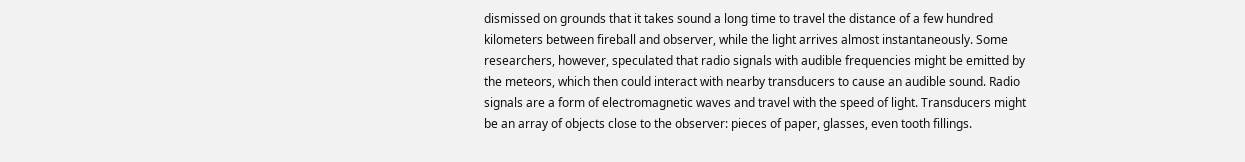dismissed on grounds that it takes sound a long time to travel the distance of a few hundred kilometers between fireball and observer, while the light arrives almost instantaneously. Some researchers, however, speculated that radio signals with audible frequencies might be emitted by the meteors, which then could interact with nearby transducers to cause an audible sound. Radio signals are a form of electromagnetic waves and travel with the speed of light. Transducers might be an array of objects close to the observer: pieces of paper, glasses, even tooth fillings.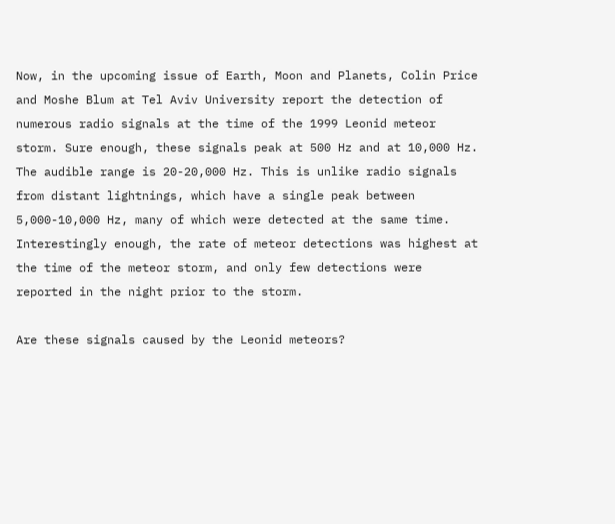Now, in the upcoming issue of Earth, Moon and Planets, Colin Price and Moshe Blum at Tel Aviv University report the detection of numerous radio signals at the time of the 1999 Leonid meteor storm. Sure enough, these signals peak at 500 Hz and at 10,000 Hz. The audible range is 20-20,000 Hz. This is unlike radio signals from distant lightnings, which have a single peak between 5,000-10,000 Hz, many of which were detected at the same time. Interestingly enough, the rate of meteor detections was highest at the time of the meteor storm, and only few detections were reported in the night prior to the storm.

Are these signals caused by the Leonid meteors?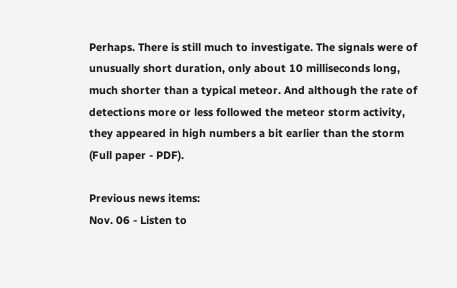Perhaps. There is still much to investigate. The signals were of unusually short duration, only about 10 milliseconds long, much shorter than a typical meteor. And although the rate of detections more or less followed the meteor storm activity, they appeared in high numbers a bit earlier than the storm (Full paper - PDF).

Previous news items:
Nov. 06 - Listen to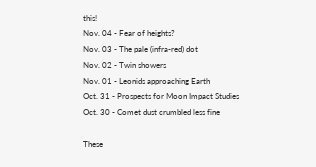this!
Nov. 04 - Fear of heights?
Nov. 03 - The pale (infra-red) dot
Nov. 02 - Twin showers
Nov. 01 - Leonids approaching Earth
Oct. 31 - Prospects for Moon Impact Studies
Oct. 30 - Comet dust crumbled less fine

These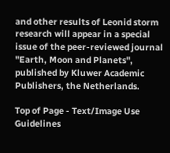and other results of Leonid storm research will appear in a special issue of the peer-reviewed journal "Earth, Moon and Planets", published by Kluwer Academic Publishers, the Netherlands.

Top of Page - Text/Image Use Guidelines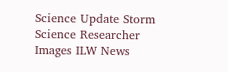Science Update Storm Science Researcher Images ILW News